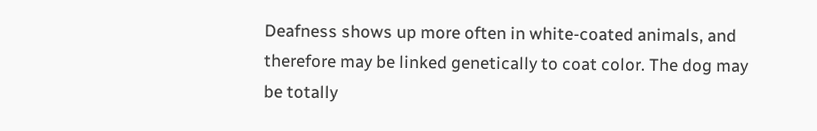Deafness shows up more often in white-coated animals, and therefore may be linked genetically to coat color. The dog may be totally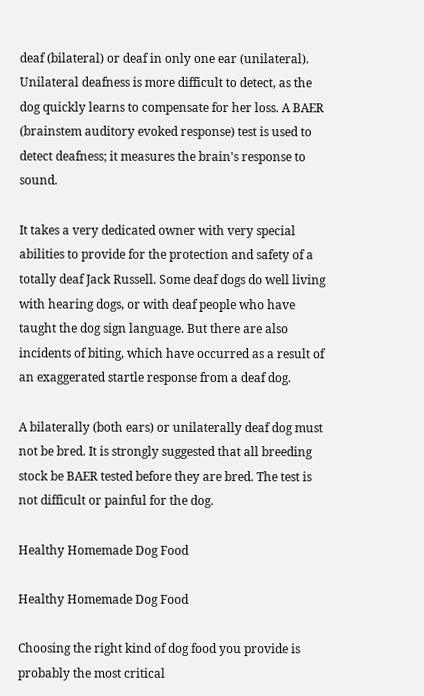deaf (bilateral) or deaf in only one ear (unilateral). Unilateral deafness is more difficult to detect, as the dog quickly learns to compensate for her loss. A BAER (brainstem auditory evoked response) test is used to detect deafness; it measures the brain's response to sound.

It takes a very dedicated owner with very special abilities to provide for the protection and safety of a totally deaf Jack Russell. Some deaf dogs do well living with hearing dogs, or with deaf people who have taught the dog sign language. But there are also incidents of biting, which have occurred as a result of an exaggerated startle response from a deaf dog.

A bilaterally (both ears) or unilaterally deaf dog must not be bred. It is strongly suggested that all breeding stock be BAER tested before they are bred. The test is not difficult or painful for the dog.

Healthy Homemade Dog Food

Healthy Homemade Dog Food

Choosing the right kind of dog food you provide is probably the most critical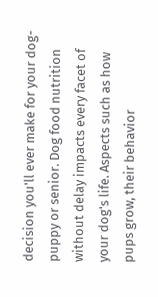decision you'll ever make for your dog- puppy or senior. Dog food nutrition without delay impacts every facet of your dog's life. Aspects such as how pups grow, their behavior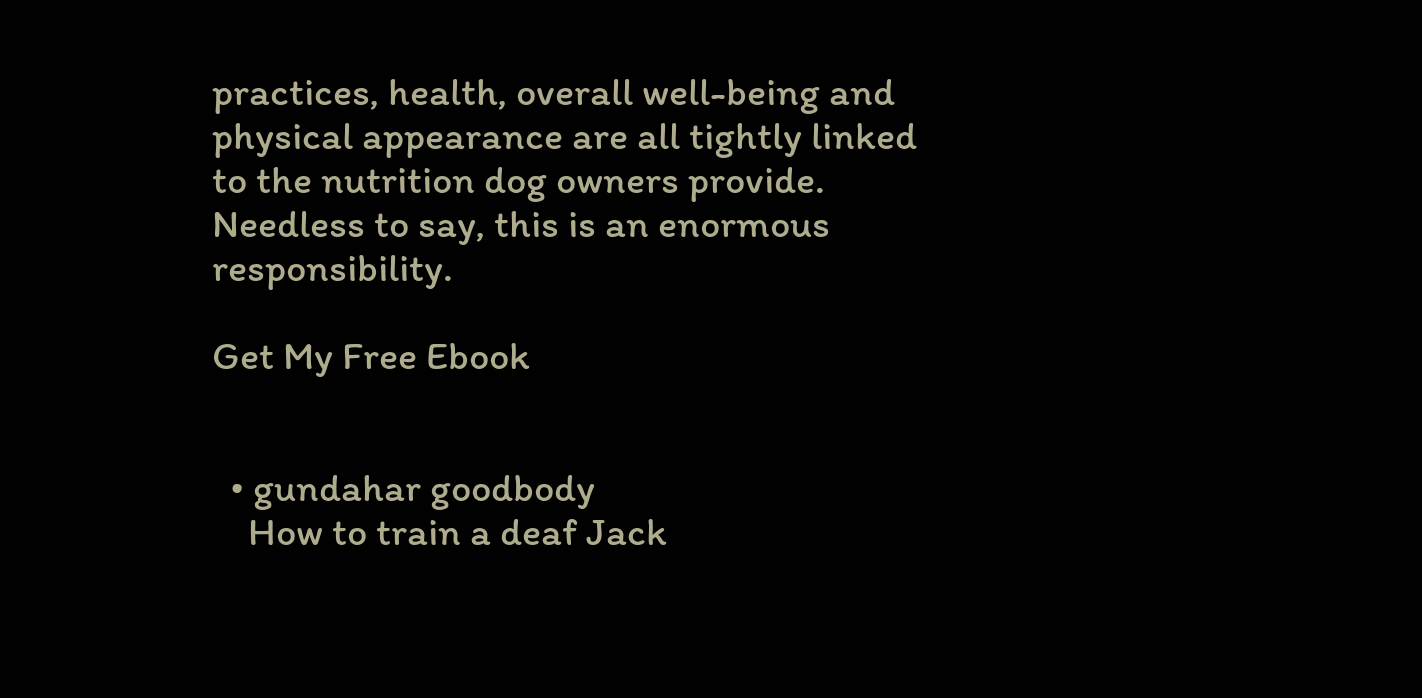practices, health, overall well-being and physical appearance are all tightly linked to the nutrition dog owners provide. Needless to say, this is an enormous responsibility.

Get My Free Ebook


  • gundahar goodbody
    How to train a deaf Jack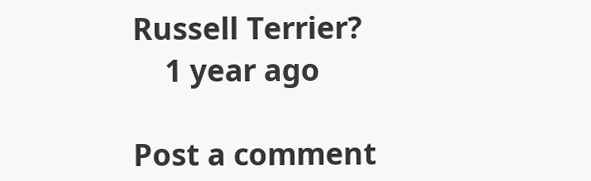Russell Terrier?
    1 year ago

Post a comment